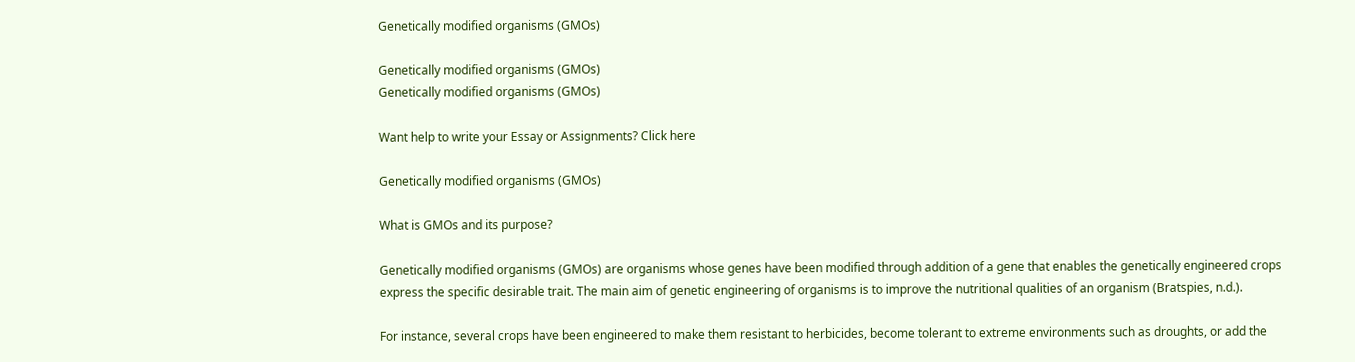Genetically modified organisms (GMOs)

Genetically modified organisms (GMOs)
Genetically modified organisms (GMOs)

Want help to write your Essay or Assignments? Click here

Genetically modified organisms (GMOs)

What is GMOs and its purpose?

Genetically modified organisms (GMOs) are organisms whose genes have been modified through addition of a gene that enables the genetically engineered crops express the specific desirable trait. The main aim of genetic engineering of organisms is to improve the nutritional qualities of an organism (Bratspies, n.d.).

For instance, several crops have been engineered to make them resistant to herbicides, become tolerant to extreme environments such as droughts, or add the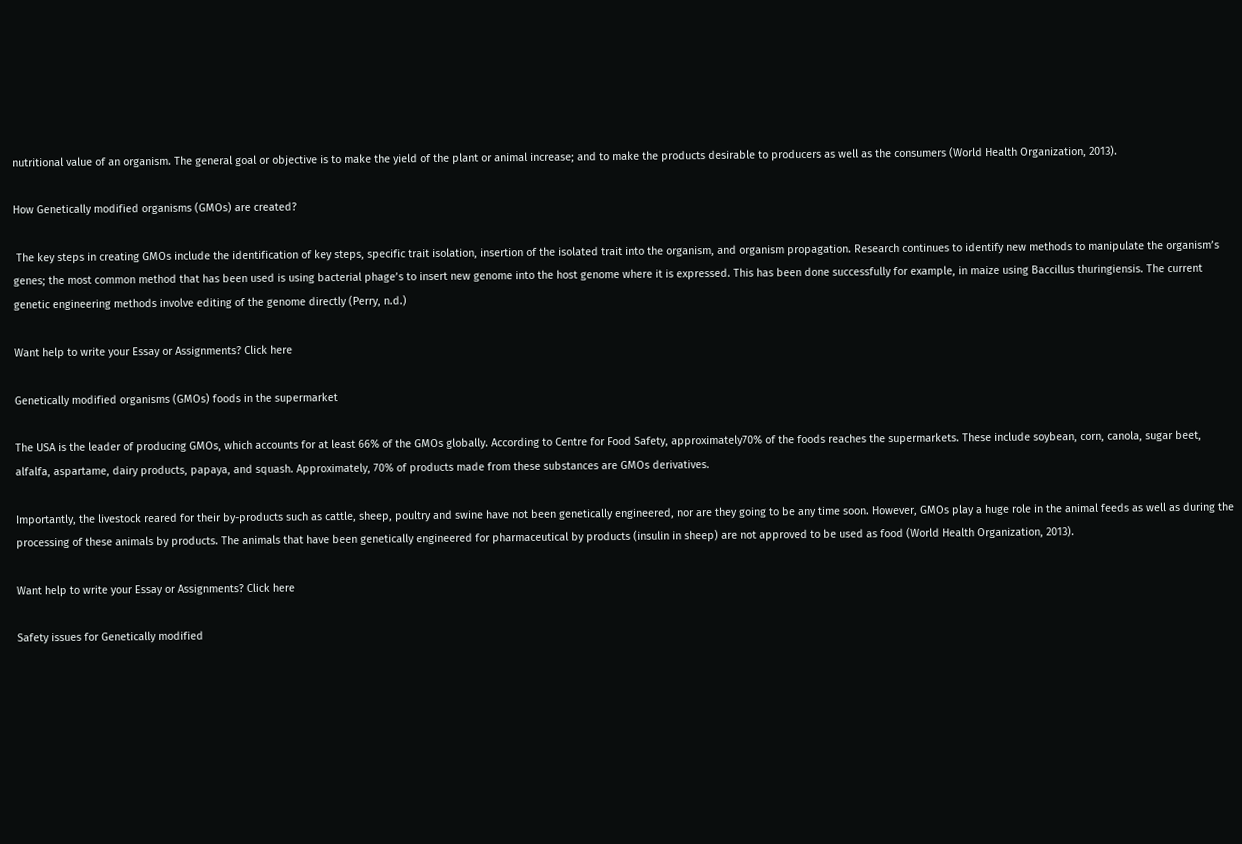nutritional value of an organism. The general goal or objective is to make the yield of the plant or animal increase; and to make the products desirable to producers as well as the consumers (World Health Organization, 2013).

How Genetically modified organisms (GMOs) are created?

 The key steps in creating GMOs include the identification of key steps, specific trait isolation, insertion of the isolated trait into the organism, and organism propagation. Research continues to identify new methods to manipulate the organism’s genes; the most common method that has been used is using bacterial phage’s to insert new genome into the host genome where it is expressed. This has been done successfully for example, in maize using Baccillus thuringiensis. The current genetic engineering methods involve editing of the genome directly (Perry, n.d.)

Want help to write your Essay or Assignments? Click here

Genetically modified organisms (GMOs) foods in the supermarket

The USA is the leader of producing GMOs, which accounts for at least 66% of the GMOs globally. According to Centre for Food Safety, approximately70% of the foods reaches the supermarkets. These include soybean, corn, canola, sugar beet, alfalfa, aspartame, dairy products, papaya, and squash. Approximately, 70% of products made from these substances are GMOs derivatives.

Importantly, the livestock reared for their by-products such as cattle, sheep, poultry and swine have not been genetically engineered, nor are they going to be any time soon. However, GMOs play a huge role in the animal feeds as well as during the processing of these animals by products. The animals that have been genetically engineered for pharmaceutical by products (insulin in sheep) are not approved to be used as food (World Health Organization, 2013).

Want help to write your Essay or Assignments? Click here

Safety issues for Genetically modified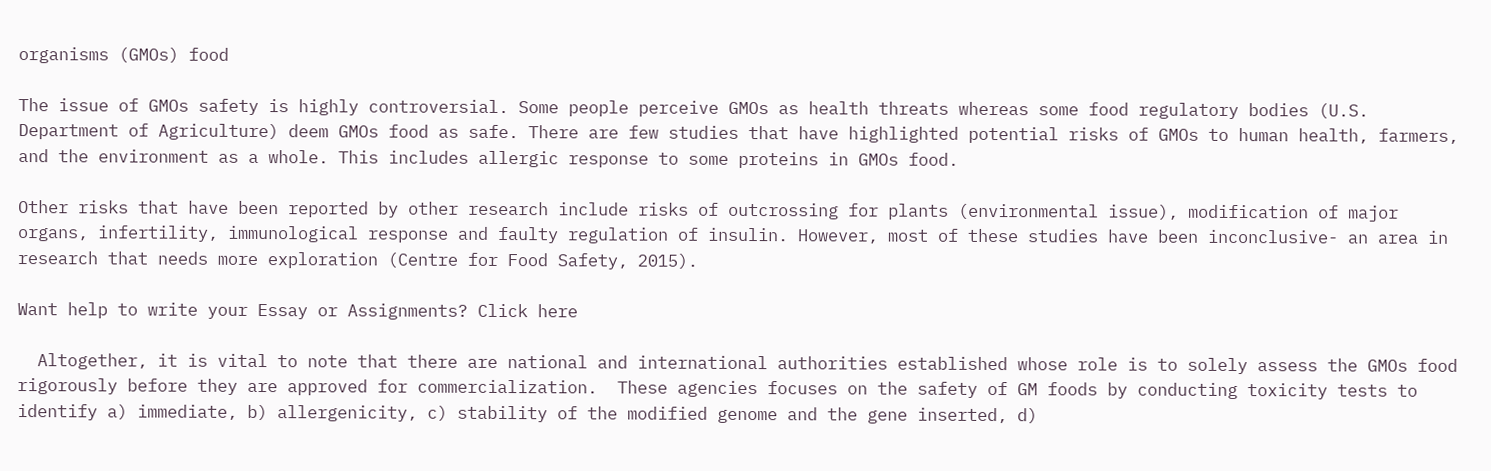organisms (GMOs) food

The issue of GMOs safety is highly controversial. Some people perceive GMOs as health threats whereas some food regulatory bodies (U.S. Department of Agriculture) deem GMOs food as safe. There are few studies that have highlighted potential risks of GMOs to human health, farmers, and the environment as a whole. This includes allergic response to some proteins in GMOs food.

Other risks that have been reported by other research include risks of outcrossing for plants (environmental issue), modification of major organs, infertility, immunological response and faulty regulation of insulin. However, most of these studies have been inconclusive- an area in research that needs more exploration (Centre for Food Safety, 2015).

Want help to write your Essay or Assignments? Click here

  Altogether, it is vital to note that there are national and international authorities established whose role is to solely assess the GMOs food rigorously before they are approved for commercialization.  These agencies focuses on the safety of GM foods by conducting toxicity tests to identify a) immediate, b) allergenicity, c) stability of the modified genome and the gene inserted, d)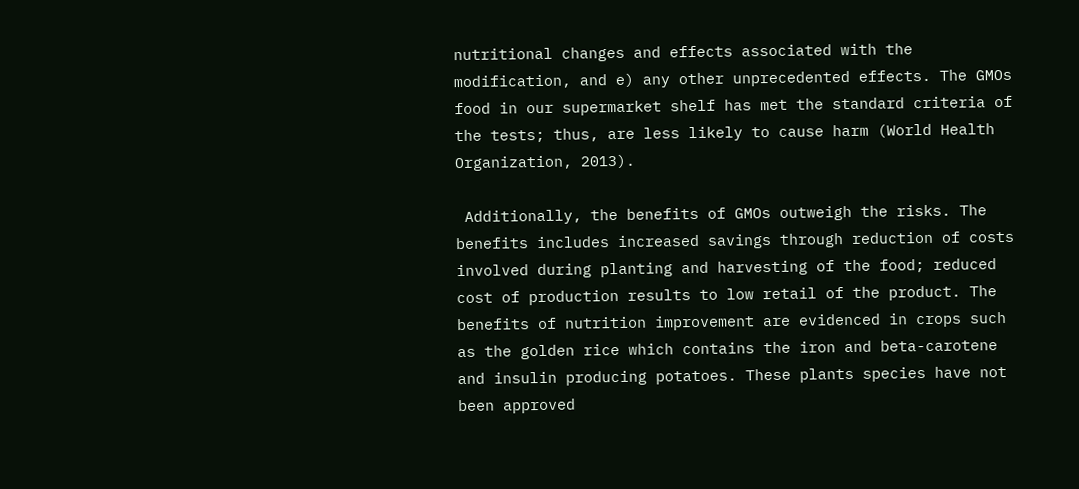nutritional changes and effects associated with the modification, and e) any other unprecedented effects. The GMOs food in our supermarket shelf has met the standard criteria of the tests; thus, are less likely to cause harm (World Health Organization, 2013).

 Additionally, the benefits of GMOs outweigh the risks. The benefits includes increased savings through reduction of costs involved during planting and harvesting of the food; reduced cost of production results to low retail of the product. The benefits of nutrition improvement are evidenced in crops such as the golden rice which contains the iron and beta-carotene and insulin producing potatoes. These plants species have not been approved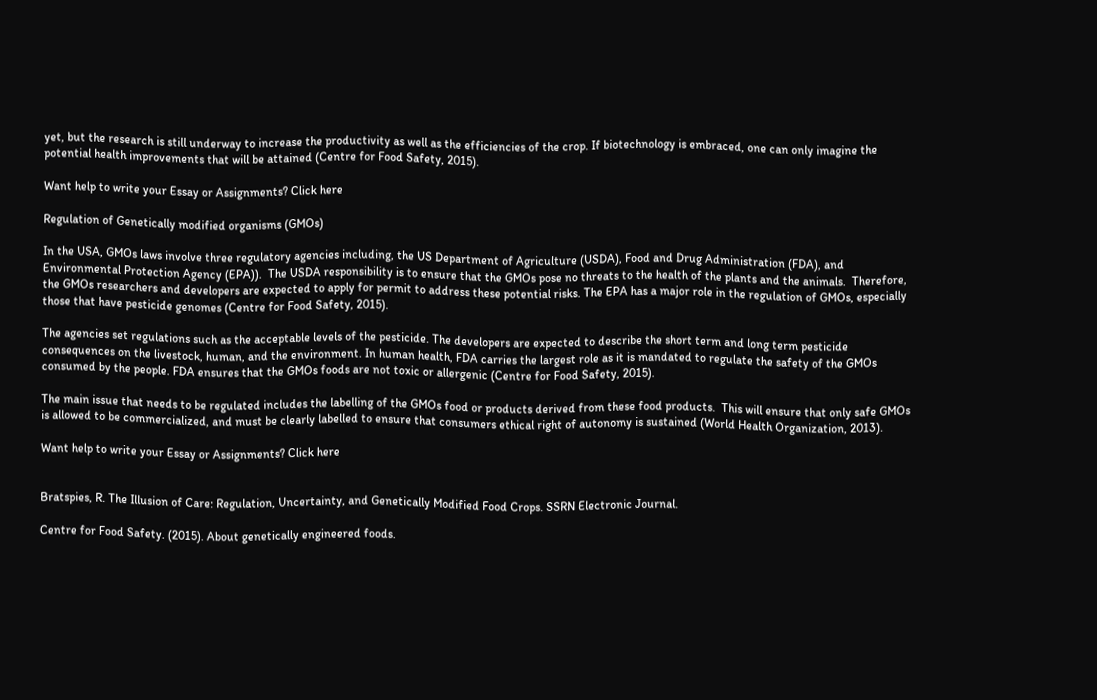yet, but the research is still underway to increase the productivity as well as the efficiencies of the crop. If biotechnology is embraced, one can only imagine the potential health improvements that will be attained (Centre for Food Safety, 2015).

Want help to write your Essay or Assignments? Click here

Regulation of Genetically modified organisms (GMOs)

In the USA, GMOs laws involve three regulatory agencies including, the US Department of Agriculture (USDA), Food and Drug Administration (FDA), and Environmental Protection Agency (EPA)).  The USDA responsibility is to ensure that the GMOs pose no threats to the health of the plants and the animals.  Therefore, the GMOs researchers and developers are expected to apply for permit to address these potential risks. The EPA has a major role in the regulation of GMOs, especially those that have pesticide genomes (Centre for Food Safety, 2015).

The agencies set regulations such as the acceptable levels of the pesticide. The developers are expected to describe the short term and long term pesticide consequences on the livestock, human, and the environment. In human health, FDA carries the largest role as it is mandated to regulate the safety of the GMOs consumed by the people. FDA ensures that the GMOs foods are not toxic or allergenic (Centre for Food Safety, 2015).

The main issue that needs to be regulated includes the labelling of the GMOs food or products derived from these food products.  This will ensure that only safe GMOs is allowed to be commercialized, and must be clearly labelled to ensure that consumers ethical right of autonomy is sustained (World Health Organization, 2013).

Want help to write your Essay or Assignments? Click here


Bratspies, R. The Illusion of Care: Regulation, Uncertainty, and Genetically Modified Food Crops. SSRN Electronic Journal.

Centre for Food Safety. (2015). About genetically engineered foods.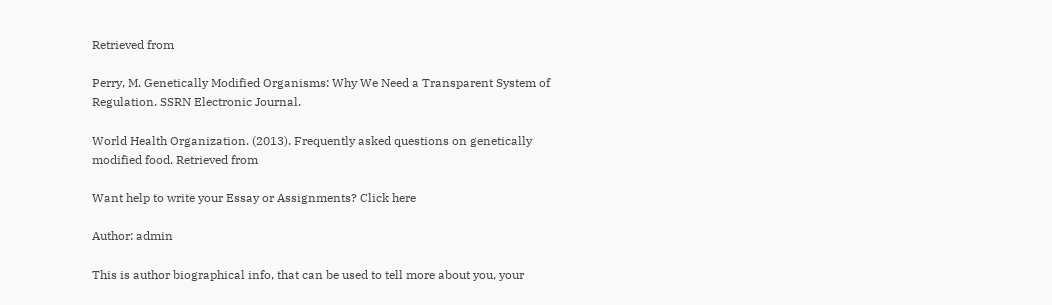Retrieved from

Perry, M. Genetically Modified Organisms: Why We Need a Transparent System of Regulation. SSRN Electronic Journal.

World Health Organization. (2013). Frequently asked questions on genetically modified food. Retrieved from

Want help to write your Essay or Assignments? Click here

Author: admin

This is author biographical info, that can be used to tell more about you, your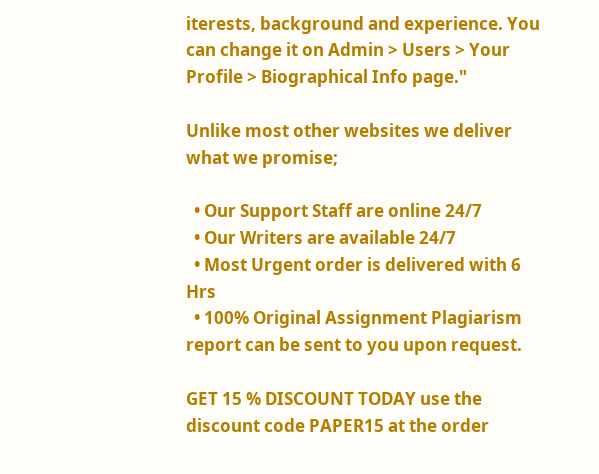iterests, background and experience. You can change it on Admin > Users > Your Profile > Biographical Info page."

Unlike most other websites we deliver what we promise;

  • Our Support Staff are online 24/7
  • Our Writers are available 24/7
  • Most Urgent order is delivered with 6 Hrs
  • 100% Original Assignment Plagiarism report can be sent to you upon request.

GET 15 % DISCOUNT TODAY use the discount code PAPER15 at the order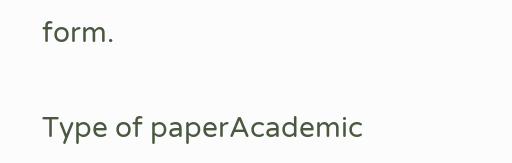form.

Type of paperAcademic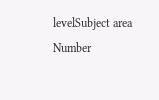levelSubject area
Number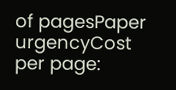of pagesPaper urgencyCost per page: